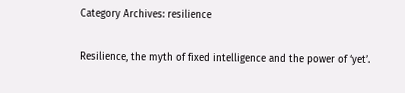Category Archives: resilience

Resilience, the myth of fixed intelligence and the power of ‘yet’.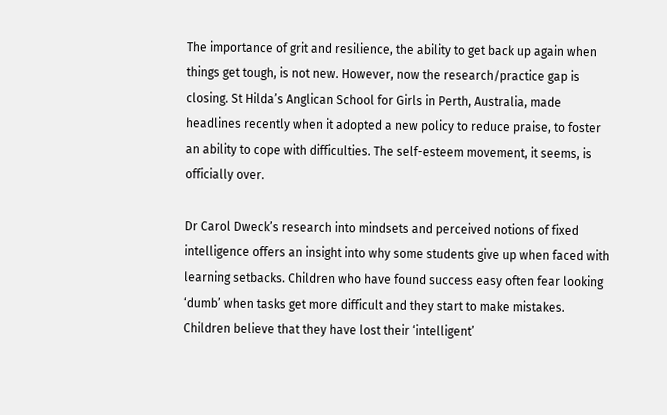The importance of grit and resilience, the ability to get back up again when things get tough, is not new. However, now the research/practice gap is closing. St Hilda’s Anglican School for Girls in Perth, Australia, made headlines recently when it adopted a new policy to reduce praise, to foster an ability to cope with difficulties. The self-esteem movement, it seems, is officially over.

Dr Carol Dweck’s research into mindsets and perceived notions of fixed intelligence offers an insight into why some students give up when faced with learning setbacks. Children who have found success easy often fear looking ‘dumb’ when tasks get more difficult and they start to make mistakes. Children believe that they have lost their ‘intelligent’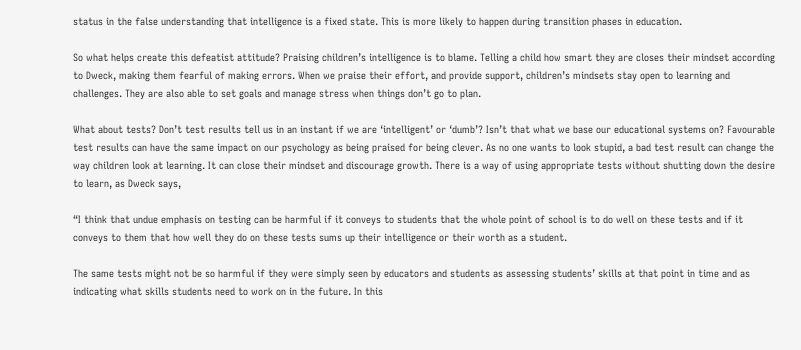status in the false understanding that intelligence is a fixed state. This is more likely to happen during transition phases in education.

So what helps create this defeatist attitude? Praising children’s intelligence is to blame. Telling a child how smart they are closes their mindset according to Dweck, making them fearful of making errors. When we praise their effort, and provide support, children’s mindsets stay open to learning and challenges. They are also able to set goals and manage stress when things don’t go to plan.

What about tests? Don’t test results tell us in an instant if we are ‘intelligent’ or ‘dumb’? Isn’t that what we base our educational systems on? Favourable test results can have the same impact on our psychology as being praised for being clever. As no one wants to look stupid, a bad test result can change the way children look at learning. It can close their mindset and discourage growth. There is a way of using appropriate tests without shutting down the desire to learn, as Dweck says,

“I think that undue emphasis on testing can be harmful if it conveys to students that the whole point of school is to do well on these tests and if it conveys to them that how well they do on these tests sums up their intelligence or their worth as a student.

The same tests might not be so harmful if they were simply seen by educators and students as assessing students’ skills at that point in time and as indicating what skills students need to work on in the future. In this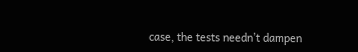case, the tests needn’t dampen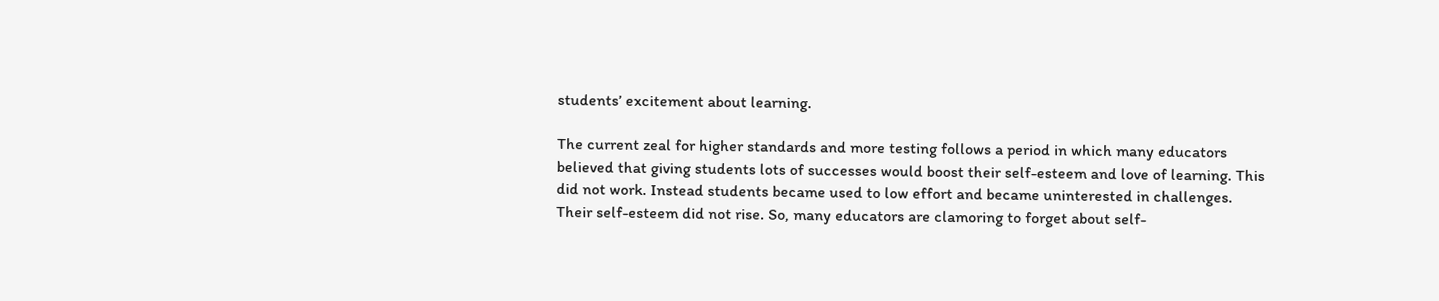students’ excitement about learning.

The current zeal for higher standards and more testing follows a period in which many educators believed that giving students lots of successes would boost their self-esteem and love of learning. This did not work. Instead students became used to low effort and became uninterested in challenges. Their self-esteem did not rise. So, many educators are clamoring to forget about self-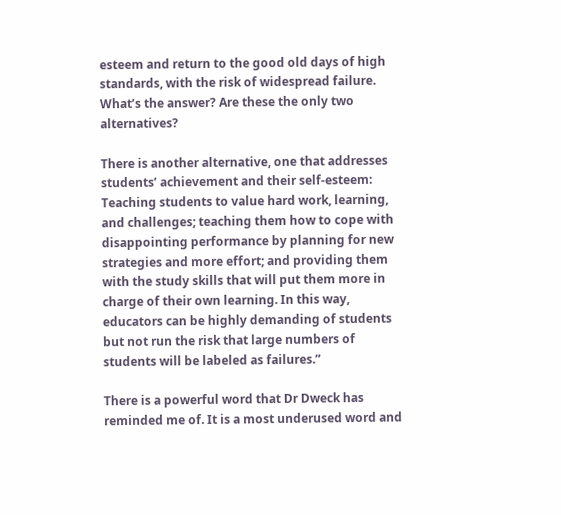esteem and return to the good old days of high standards, with the risk of widespread failure. What’s the answer? Are these the only two alternatives?

There is another alternative, one that addresses students’ achievement and their self-esteem: Teaching students to value hard work, learning, and challenges; teaching them how to cope with disappointing performance by planning for new strategies and more effort; and providing them with the study skills that will put them more in charge of their own learning. In this way, educators can be highly demanding of students but not run the risk that large numbers of students will be labeled as failures.”

There is a powerful word that Dr Dweck has reminded me of. It is a most underused word and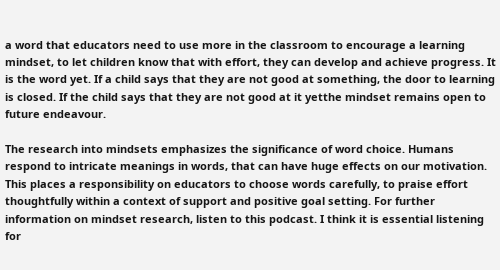a word that educators need to use more in the classroom to encourage a learning mindset, to let children know that with effort, they can develop and achieve progress. It is the word yet. If a child says that they are not good at something, the door to learning is closed. If the child says that they are not good at it yetthe mindset remains open to future endeavour.

The research into mindsets emphasizes the significance of word choice. Humans respond to intricate meanings in words, that can have huge effects on our motivation. This places a responsibility on educators to choose words carefully, to praise effort thoughtfully within a context of support and positive goal setting. For further information on mindset research, listen to this podcast. I think it is essential listening for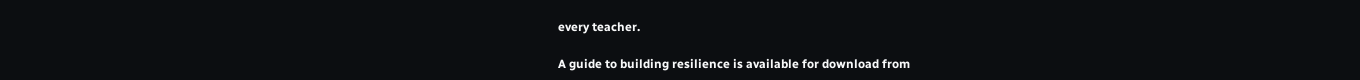every teacher.

A guide to building resilience is available for download from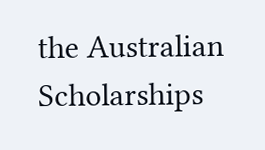the Australian Scholarships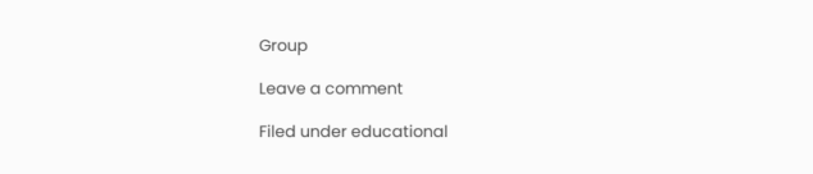Group

Leave a comment

Filed under educational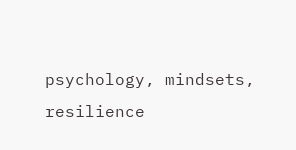psychology, mindsets, resilience